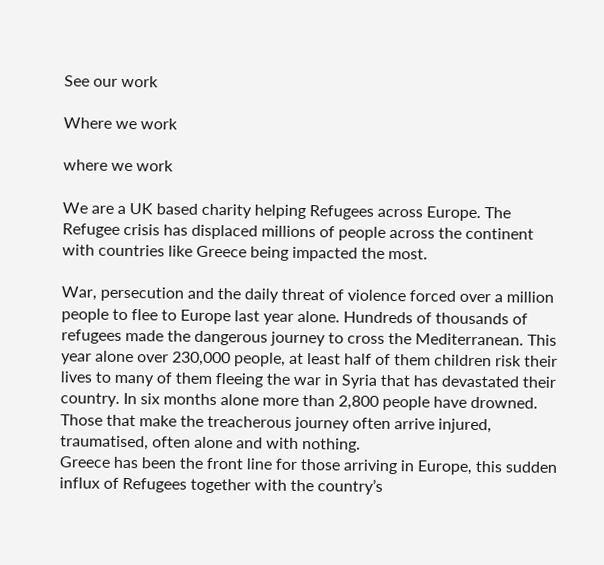See our work

Where we work

where we work

We are a UK based charity helping Refugees across Europe. The Refugee crisis has displaced millions of people across the continent with countries like Greece being impacted the most.

War, persecution and the daily threat of violence forced over a million people to flee to Europe last year alone. Hundreds of thousands of refugees made the dangerous journey to cross the Mediterranean. This year alone over 230,000 people, at least half of them children risk their lives to many of them fleeing the war in Syria that has devastated their country. In six months alone more than 2,800 people have drowned. Those that make the treacherous journey often arrive injured, traumatised, often alone and with nothing.
Greece has been the front line for those arriving in Europe, this sudden influx of Refugees together with the country’s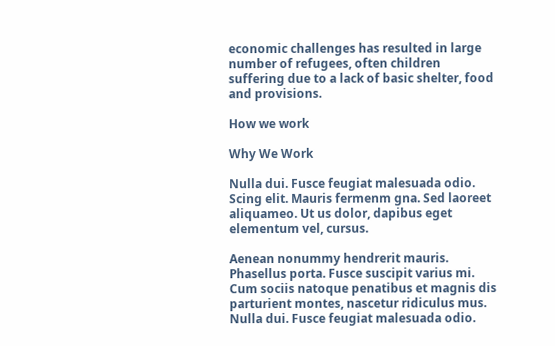economic challenges has resulted in large number of refugees, often children suffering due to a lack of basic shelter, food and provisions.

How we work

Why We Work

Nulla dui. Fusce feugiat malesuada odio. Scing elit. Mauris fermenm gna. Sed laoreet aliquameo. Ut us dolor, dapibus eget elementum vel, cursus.

Aenean nonummy hendrerit mauris. Phasellus porta. Fusce suscipit varius mi. Cum sociis natoque penatibus et magnis dis parturient montes, nascetur ridiculus mus. Nulla dui. Fusce feugiat malesuada odio.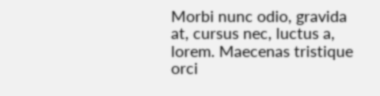Morbi nunc odio, gravida at, cursus nec, luctus a, lorem. Maecenas tristique orci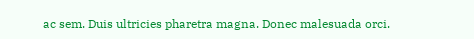ac sem. Duis ultricies pharetra magna. Donec malesuada orci.